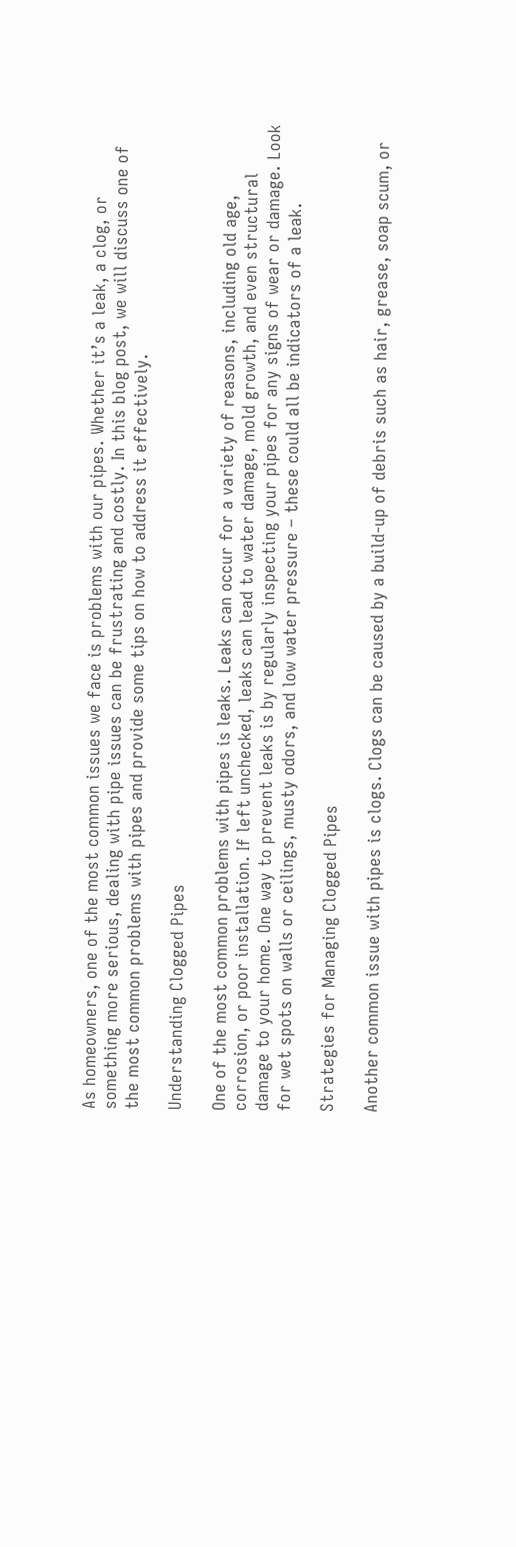As homeowners, one of the most common issues we face is problems with our pipes. Whether it’s a leak, a clog, or something more serious, dealing with pipe issues can be frustrating and costly. In this blog post, we will discuss one of the most common problems with pipes and provide some tips on how to address it effectively.

Understanding Clogged Pipes

One of the most common problems with pipes is leaks. Leaks can occur for a variety of reasons, including old age, corrosion, or poor installation. If left unchecked, leaks can lead to water damage, mold growth, and even structural damage to your home. One way to prevent leaks is by regularly inspecting your pipes for any signs of wear or damage. Look for wet spots on walls or ceilings, musty odors, and low water pressure – these could all be indicators of a leak.

Strategies for Managing Clogged Pipes

Another common issue with pipes is clogs. Clogs can be caused by a build-up of debris such as hair, grease, soap scum, or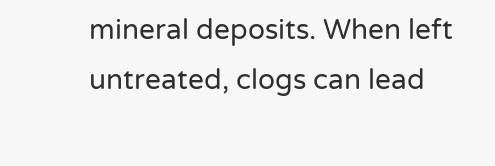mineral deposits. When left untreated, clogs can lead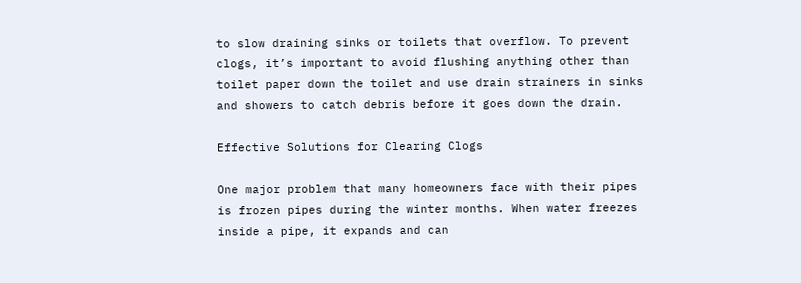to slow draining sinks or toilets that overflow. To prevent clogs, it’s important to avoid flushing anything other than toilet paper down the toilet and use drain strainers in sinks and showers to catch debris before it goes down the drain.

Effective Solutions for Clearing Clogs

One major problem that many homeowners face with their pipes is frozen pipes during the winter months. When water freezes inside a pipe, it expands and can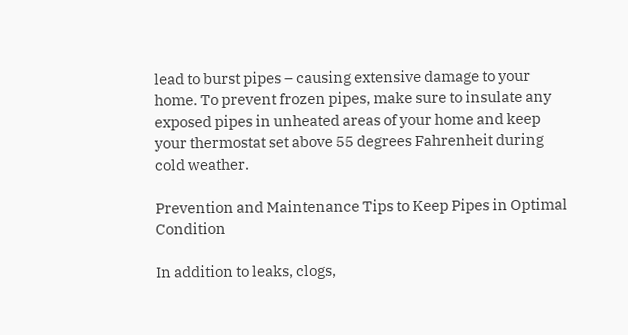lead to burst pipes – causing extensive damage to your home. To prevent frozen pipes, make sure to insulate any exposed pipes in unheated areas of your home and keep your thermostat set above 55 degrees Fahrenheit during cold weather.

Prevention and Maintenance Tips to Keep Pipes in Optimal Condition

In addition to leaks, clogs,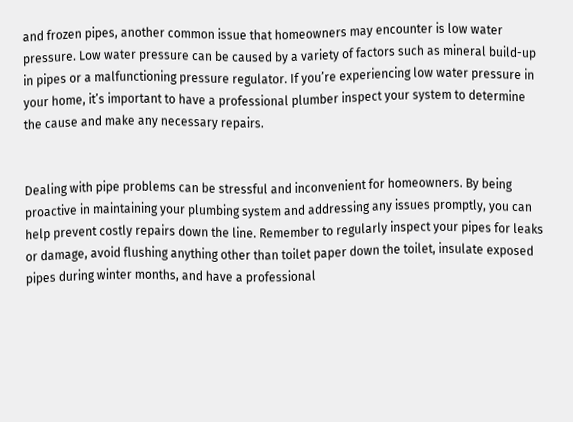and frozen pipes, another common issue that homeowners may encounter is low water pressure. Low water pressure can be caused by a variety of factors such as mineral build-up in pipes or a malfunctioning pressure regulator. If you’re experiencing low water pressure in your home, it’s important to have a professional plumber inspect your system to determine the cause and make any necessary repairs.


Dealing with pipe problems can be stressful and inconvenient for homeowners. By being proactive in maintaining your plumbing system and addressing any issues promptly, you can help prevent costly repairs down the line. Remember to regularly inspect your pipes for leaks or damage, avoid flushing anything other than toilet paper down the toilet, insulate exposed pipes during winter months, and have a professional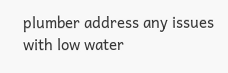plumber address any issues with low water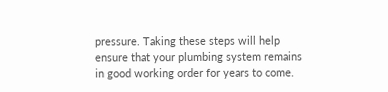pressure. Taking these steps will help ensure that your plumbing system remains in good working order for years to come.